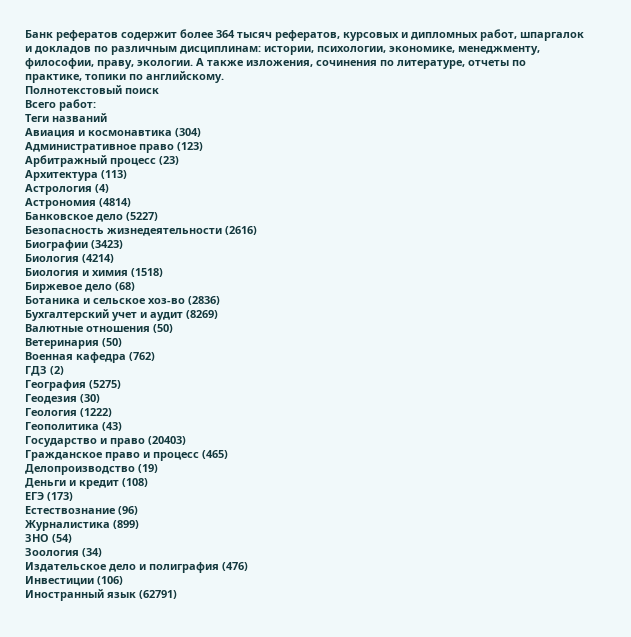Банк рефератов содержит более 364 тысяч рефератов, курсовых и дипломных работ, шпаргалок и докладов по различным дисциплинам: истории, психологии, экономике, менеджменту, философии, праву, экологии. А также изложения, сочинения по литературе, отчеты по практике, топики по английскому.
Полнотекстовый поиск
Всего работ:
Теги названий
Авиация и космонавтика (304)
Административное право (123)
Арбитражный процесс (23)
Архитектура (113)
Астрология (4)
Астрономия (4814)
Банковское дело (5227)
Безопасность жизнедеятельности (2616)
Биографии (3423)
Биология (4214)
Биология и химия (1518)
Биржевое дело (68)
Ботаника и сельское хоз-во (2836)
Бухгалтерский учет и аудит (8269)
Валютные отношения (50)
Ветеринария (50)
Военная кафедра (762)
ГДЗ (2)
География (5275)
Геодезия (30)
Геология (1222)
Геополитика (43)
Государство и право (20403)
Гражданское право и процесс (465)
Делопроизводство (19)
Деньги и кредит (108)
ЕГЭ (173)
Естествознание (96)
Журналистика (899)
ЗНО (54)
Зоология (34)
Издательское дело и полиграфия (476)
Инвестиции (106)
Иностранный язык (62791)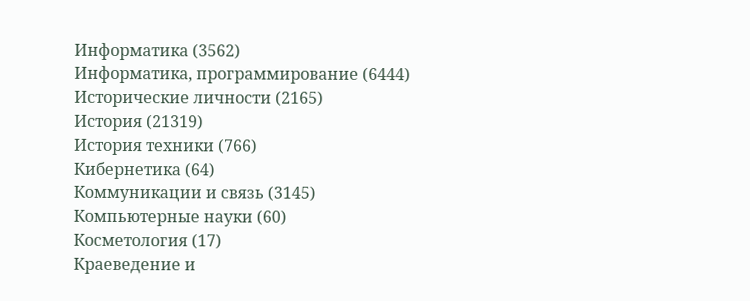Информатика (3562)
Информатика, программирование (6444)
Исторические личности (2165)
История (21319)
История техники (766)
Кибернетика (64)
Коммуникации и связь (3145)
Компьютерные науки (60)
Косметология (17)
Краеведение и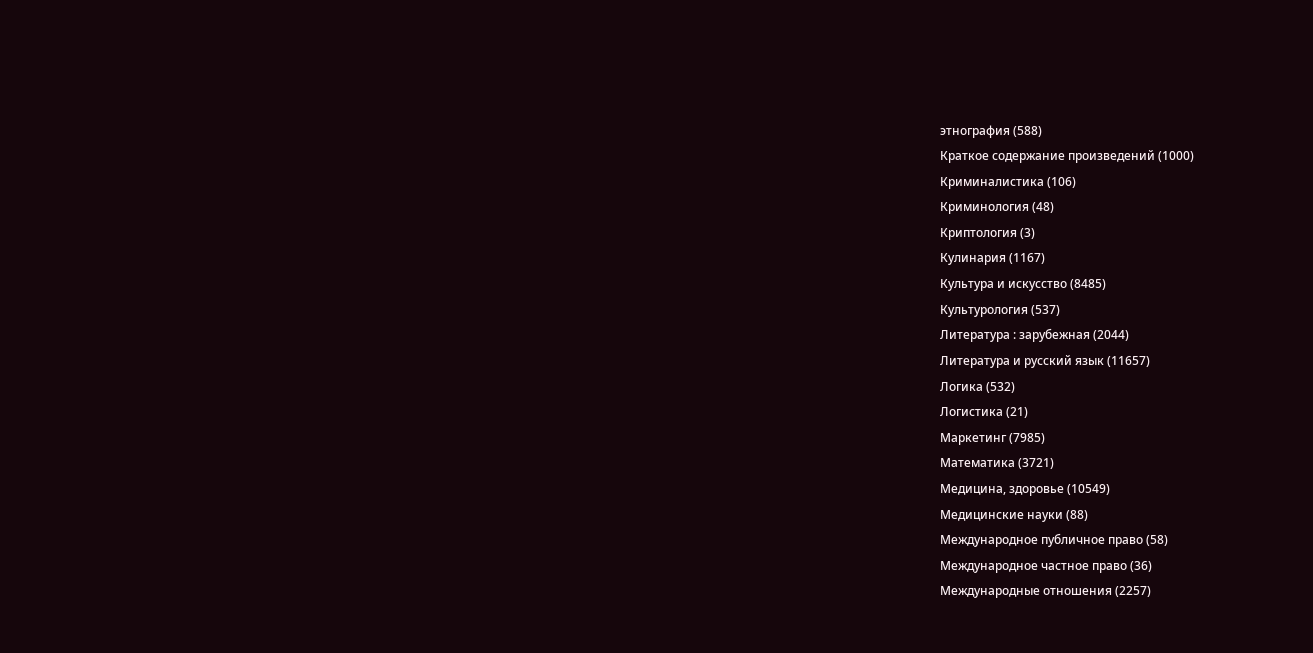этнография (588)
Краткое содержание произведений (1000)
Криминалистика (106)
Криминология (48)
Криптология (3)
Кулинария (1167)
Культура и искусство (8485)
Культурология (537)
Литература : зарубежная (2044)
Литература и русский язык (11657)
Логика (532)
Логистика (21)
Маркетинг (7985)
Математика (3721)
Медицина, здоровье (10549)
Медицинские науки (88)
Международное публичное право (58)
Международное частное право (36)
Международные отношения (2257)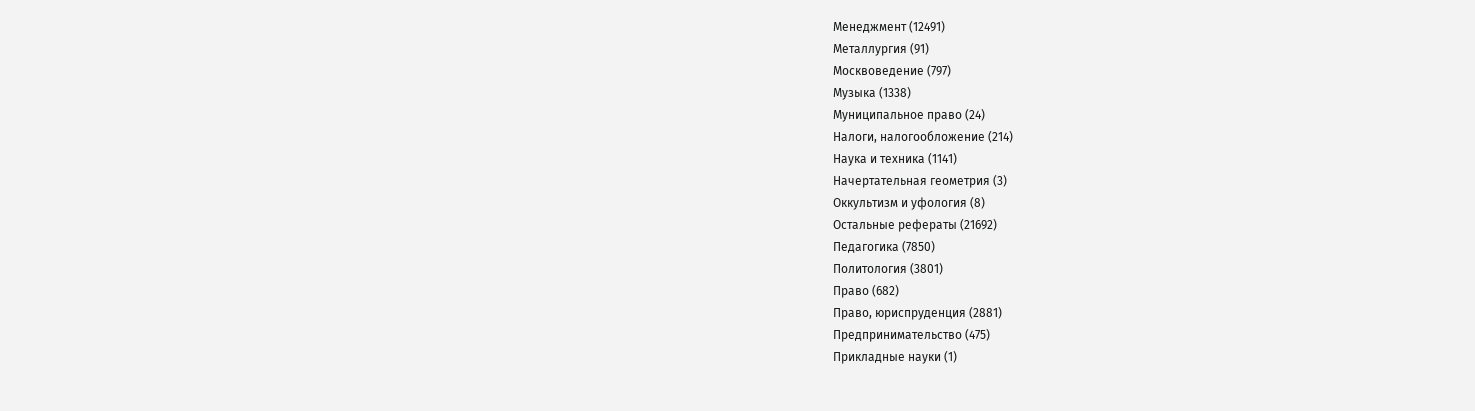Менеджмент (12491)
Металлургия (91)
Москвоведение (797)
Музыка (1338)
Муниципальное право (24)
Налоги, налогообложение (214)
Наука и техника (1141)
Начертательная геометрия (3)
Оккультизм и уфология (8)
Остальные рефераты (21692)
Педагогика (7850)
Политология (3801)
Право (682)
Право, юриспруденция (2881)
Предпринимательство (475)
Прикладные науки (1)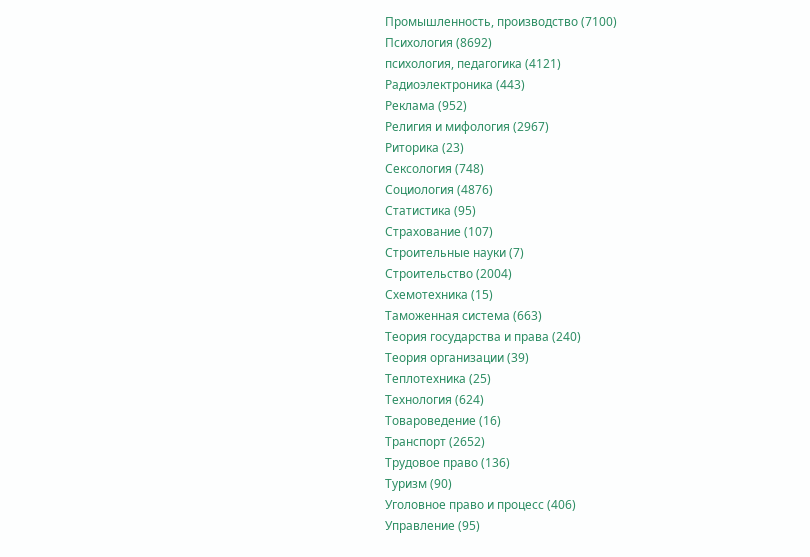Промышленность, производство (7100)
Психология (8692)
психология, педагогика (4121)
Радиоэлектроника (443)
Реклама (952)
Религия и мифология (2967)
Риторика (23)
Сексология (748)
Социология (4876)
Статистика (95)
Страхование (107)
Строительные науки (7)
Строительство (2004)
Схемотехника (15)
Таможенная система (663)
Теория государства и права (240)
Теория организации (39)
Теплотехника (25)
Технология (624)
Товароведение (16)
Транспорт (2652)
Трудовое право (136)
Туризм (90)
Уголовное право и процесс (406)
Управление (95)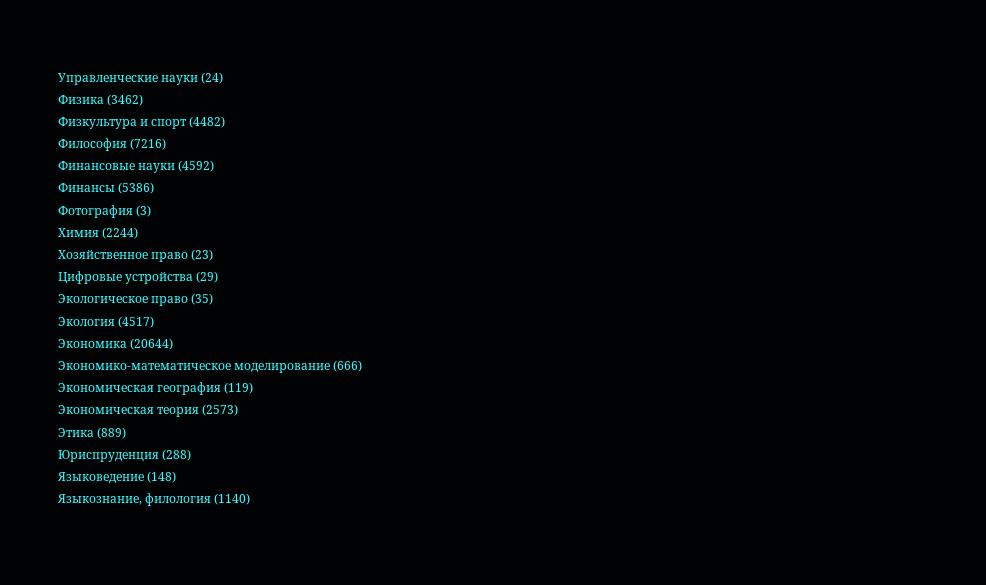Управленческие науки (24)
Физика (3462)
Физкультура и спорт (4482)
Философия (7216)
Финансовые науки (4592)
Финансы (5386)
Фотография (3)
Химия (2244)
Хозяйственное право (23)
Цифровые устройства (29)
Экологическое право (35)
Экология (4517)
Экономика (20644)
Экономико-математическое моделирование (666)
Экономическая география (119)
Экономическая теория (2573)
Этика (889)
Юриспруденция (288)
Языковедение (148)
Языкознание, филология (1140)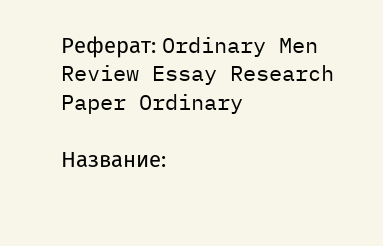Реферат: Ordinary Men Review Essay Research Paper Ordinary

Название: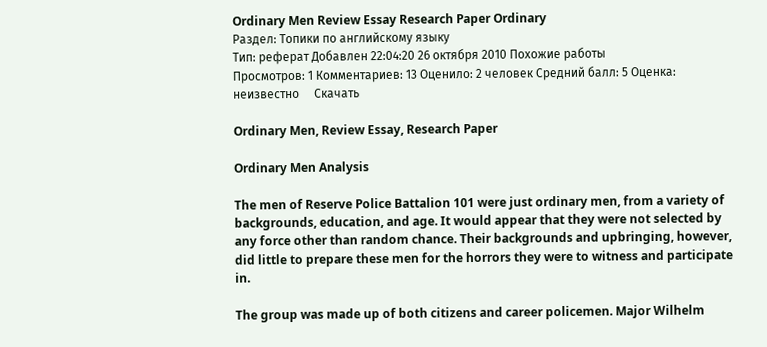Ordinary Men Review Essay Research Paper Ordinary
Раздел: Топики по английскому языку
Тип: реферат Добавлен 22:04:20 26 октября 2010 Похожие работы
Просмотров: 1 Комментариев: 13 Оценило: 2 человек Средний балл: 5 Оценка: неизвестно     Скачать

Ordinary Men, Review Essay, Research Paper

Ordinary Men Analysis

The men of Reserve Police Battalion 101 were just ordinary men, from a variety of backgrounds, education, and age. It would appear that they were not selected by any force other than random chance. Their backgrounds and upbringing, however, did little to prepare these men for the horrors they were to witness and participate in.

The group was made up of both citizens and career policemen. Major Wilhelm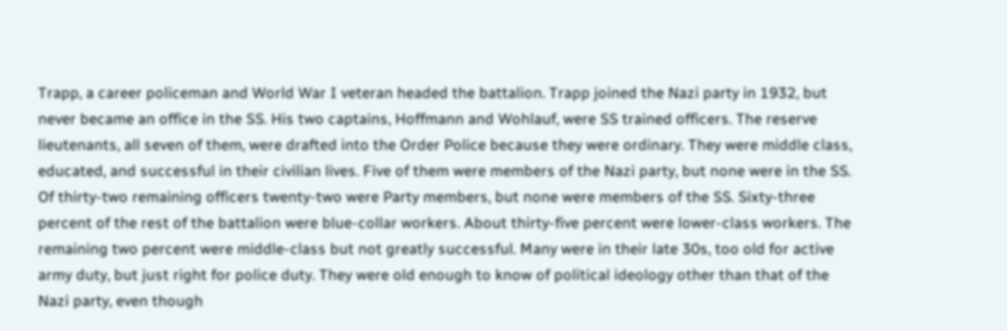Trapp, a career policeman and World War I veteran headed the battalion. Trapp joined the Nazi party in 1932, but never became an office in the SS. His two captains, Hoffmann and Wohlauf, were SS trained officers. The reserve lieutenants, all seven of them, were drafted into the Order Police because they were ordinary. They were middle class, educated, and successful in their civilian lives. Five of them were members of the Nazi party, but none were in the SS. Of thirty-two remaining officers twenty-two were Party members, but none were members of the SS. Sixty-three percent of the rest of the battalion were blue-collar workers. About thirty-five percent were lower-class workers. The remaining two percent were middle-class but not greatly successful. Many were in their late 30s, too old for active army duty, but just right for police duty. They were old enough to know of political ideology other than that of the Nazi party, even though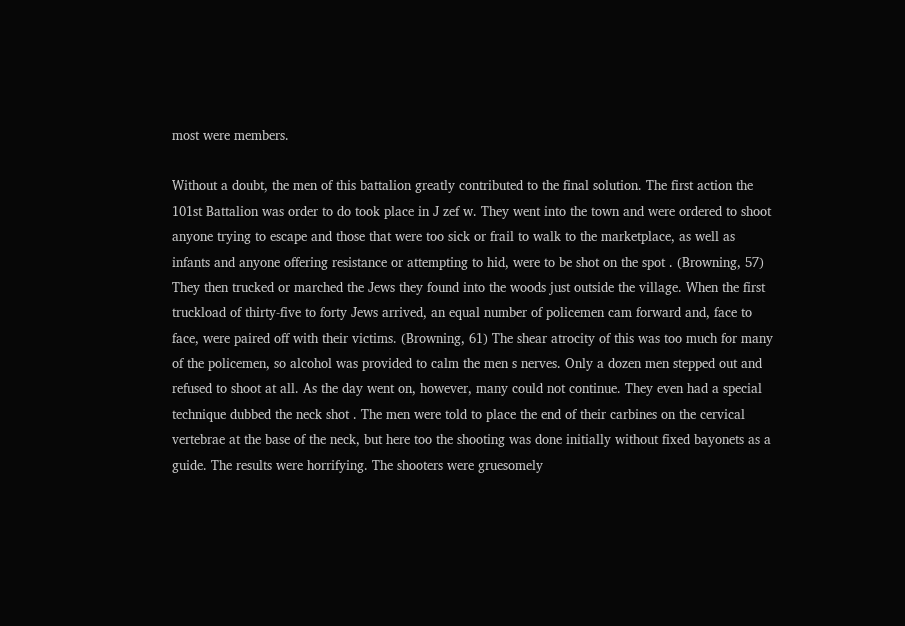most were members.

Without a doubt, the men of this battalion greatly contributed to the final solution. The first action the 101st Battalion was order to do took place in J zef w. They went into the town and were ordered to shoot anyone trying to escape and those that were too sick or frail to walk to the marketplace, as well as infants and anyone offering resistance or attempting to hid, were to be shot on the spot . (Browning, 57) They then trucked or marched the Jews they found into the woods just outside the village. When the first truckload of thirty-five to forty Jews arrived, an equal number of policemen cam forward and, face to face, were paired off with their victims. (Browning, 61) The shear atrocity of this was too much for many of the policemen, so alcohol was provided to calm the men s nerves. Only a dozen men stepped out and refused to shoot at all. As the day went on, however, many could not continue. They even had a special technique dubbed the neck shot . The men were told to place the end of their carbines on the cervical vertebrae at the base of the neck, but here too the shooting was done initially without fixed bayonets as a guide. The results were horrifying. The shooters were gruesomely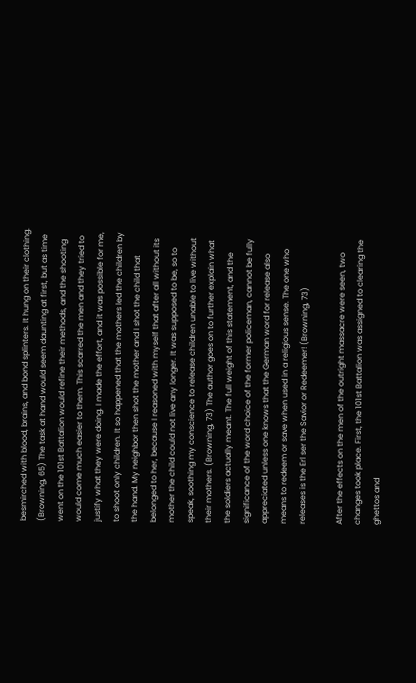besmirched with blood, brains, and bond splinters. It hung on their clothing. (Browning, 65) The task at hand would seem daunting at first, but as time went on the 101st Battalion would refine their methods, and the shooting would come much easier to them. This scarred the men and they tried to justify what they were doing. I made the effort, and it was possible for me, to shoot only children. It so happened that the mothers led the children by the hand. My neighbor then shot the mother and I shot the child that belonged to her, because I reasoned with myself that after all without its mother the child could not live any longer. It was supposed to be, so to speak, soothing my conscience to release children unable to live without their mothers. (Browning, 73) The author goes on to further explain what the soldiers actually meant. The full weight of this statement, and the significance of the word choice of the former policeman, cannot be fully appreciated unless one knows that the German word for release also means to redeem or save when used in a religious sense. The one who releases is the Erl ser the Savior or Redeemer! (Browning, 73)

After the effects on the men of the outright massacre were seen, two changes took place. First, the 101st Battalion was assigned to clearing the ghettos and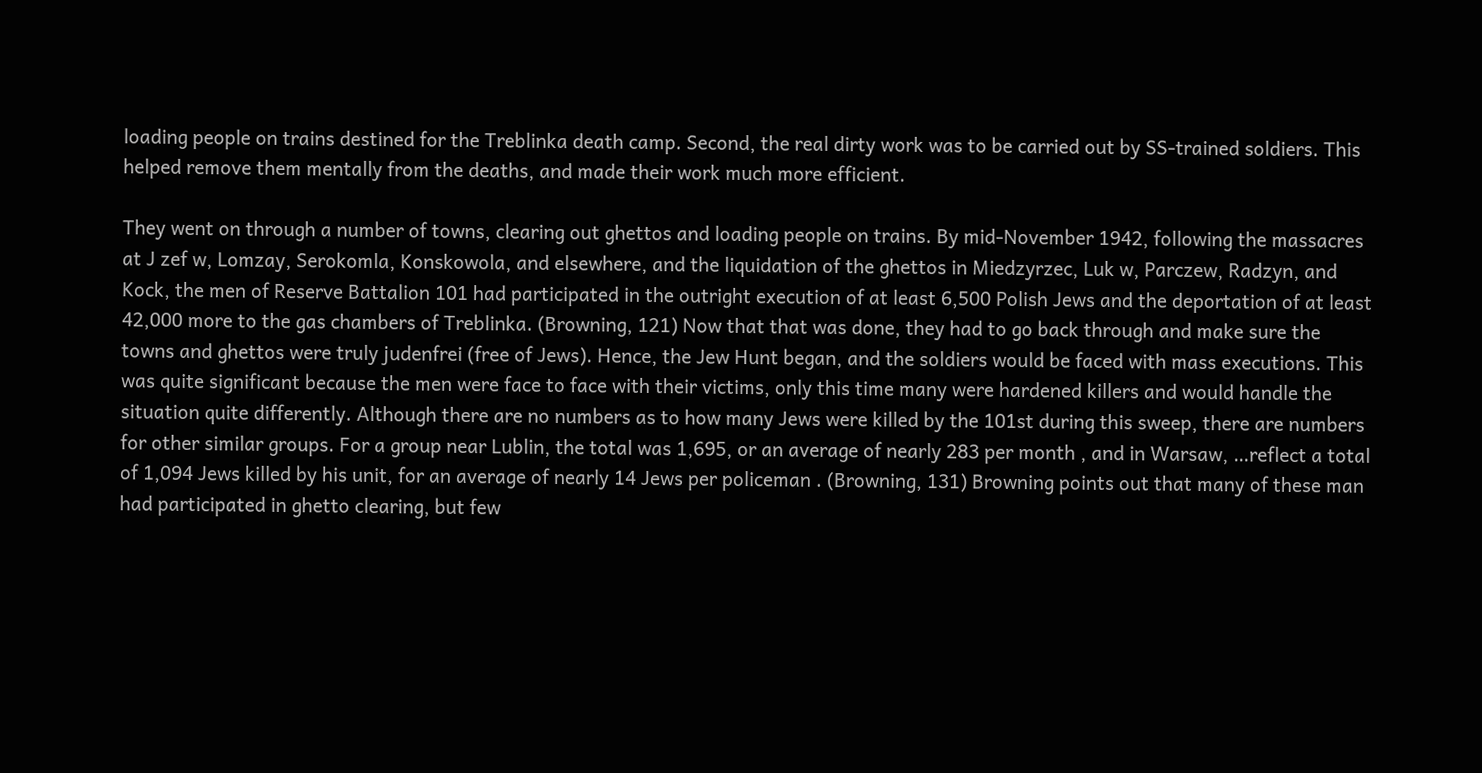loading people on trains destined for the Treblinka death camp. Second, the real dirty work was to be carried out by SS-trained soldiers. This helped remove them mentally from the deaths, and made their work much more efficient.

They went on through a number of towns, clearing out ghettos and loading people on trains. By mid-November 1942, following the massacres at J zef w, Lomzay, Serokomla, Konskowola, and elsewhere, and the liquidation of the ghettos in Miedzyrzec, Luk w, Parczew, Radzyn, and Kock, the men of Reserve Battalion 101 had participated in the outright execution of at least 6,500 Polish Jews and the deportation of at least 42,000 more to the gas chambers of Treblinka. (Browning, 121) Now that that was done, they had to go back through and make sure the towns and ghettos were truly judenfrei (free of Jews). Hence, the Jew Hunt began, and the soldiers would be faced with mass executions. This was quite significant because the men were face to face with their victims, only this time many were hardened killers and would handle the situation quite differently. Although there are no numbers as to how many Jews were killed by the 101st during this sweep, there are numbers for other similar groups. For a group near Lublin, the total was 1,695, or an average of nearly 283 per month , and in Warsaw, …reflect a total of 1,094 Jews killed by his unit, for an average of nearly 14 Jews per policeman . (Browning, 131) Browning points out that many of these man had participated in ghetto clearing, but few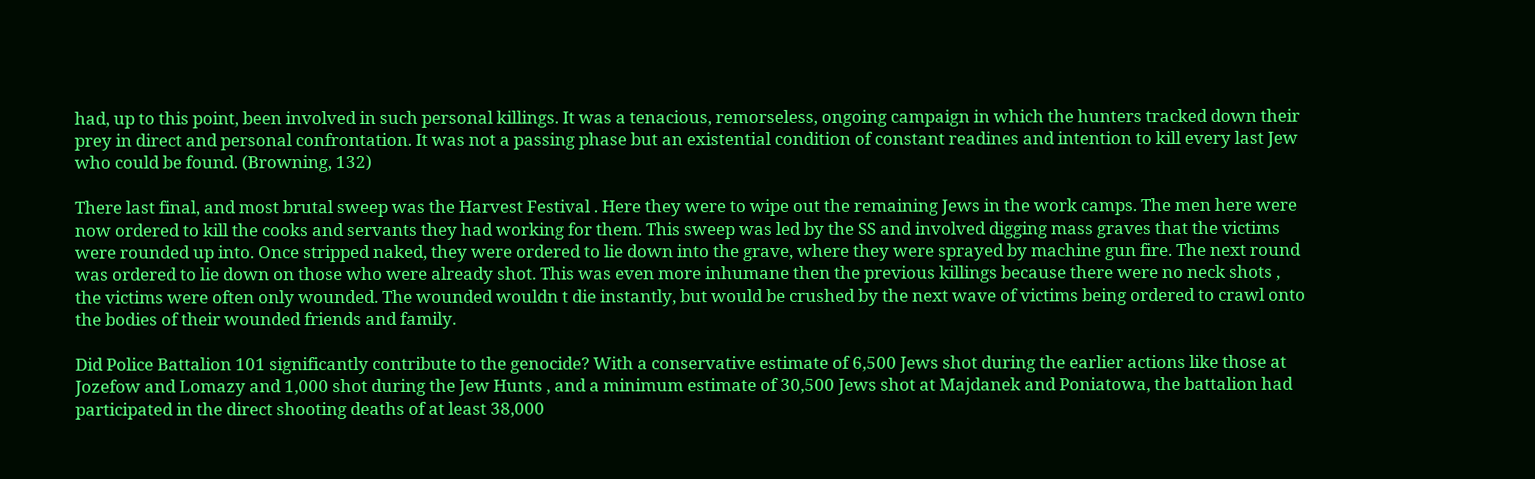had, up to this point, been involved in such personal killings. It was a tenacious, remorseless, ongoing campaign in which the hunters tracked down their prey in direct and personal confrontation. It was not a passing phase but an existential condition of constant readines and intention to kill every last Jew who could be found. (Browning, 132)

There last final, and most brutal sweep was the Harvest Festival . Here they were to wipe out the remaining Jews in the work camps. The men here were now ordered to kill the cooks and servants they had working for them. This sweep was led by the SS and involved digging mass graves that the victims were rounded up into. Once stripped naked, they were ordered to lie down into the grave, where they were sprayed by machine gun fire. The next round was ordered to lie down on those who were already shot. This was even more inhumane then the previous killings because there were no neck shots , the victims were often only wounded. The wounded wouldn t die instantly, but would be crushed by the next wave of victims being ordered to crawl onto the bodies of their wounded friends and family.

Did Police Battalion 101 significantly contribute to the genocide? With a conservative estimate of 6,500 Jews shot during the earlier actions like those at Jozefow and Lomazy and 1,000 shot during the Jew Hunts , and a minimum estimate of 30,500 Jews shot at Majdanek and Poniatowa, the battalion had participated in the direct shooting deaths of at least 38,000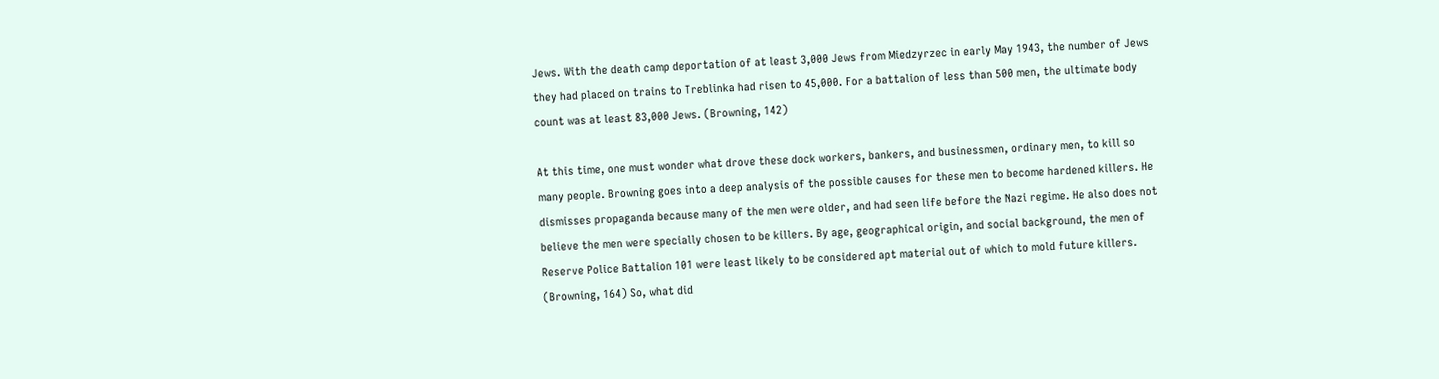Jews. With the death camp deportation of at least 3,000 Jews from Miedzyrzec in early May 1943, the number of Jews they had placed on trains to Treblinka had risen to 45,000. For a battalion of less than 500 men, the ultimate body count was at least 83,000 Jews. (Browning, 142)

At this time, one must wonder what drove these dock workers, bankers, and businessmen, ordinary men, to kill so many people. Browning goes into a deep analysis of the possible causes for these men to become hardened killers. He dismisses propaganda because many of the men were older, and had seen life before the Nazi regime. He also does not believe the men were specially chosen to be killers. By age, geographical origin, and social background, the men of Reserve Police Battalion 101 were least likely to be considered apt material out of which to mold future killers. (Browning, 164) So, what did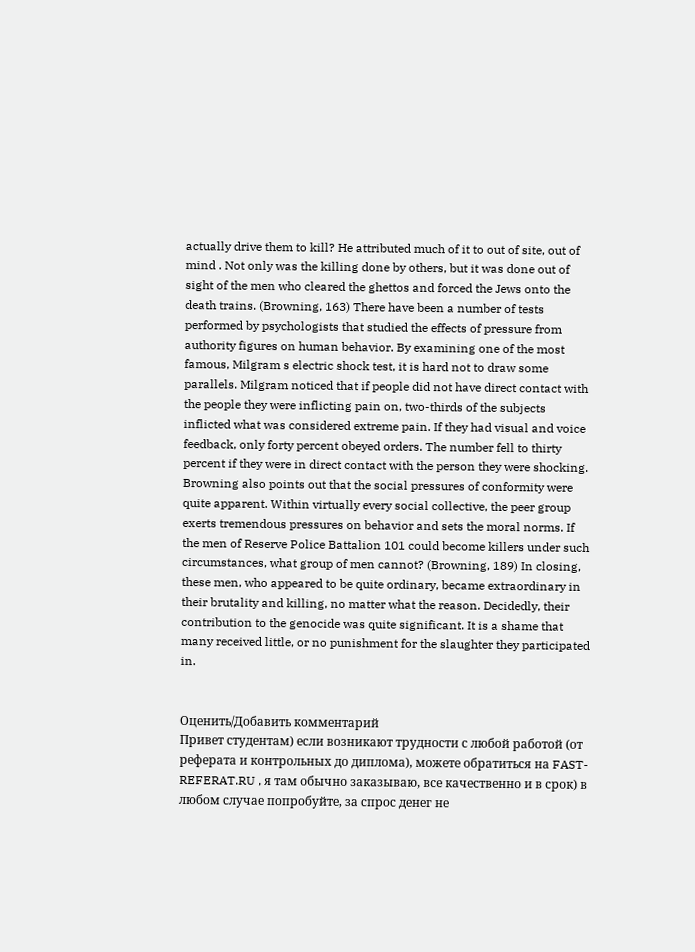actually drive them to kill? He attributed much of it to out of site, out of mind . Not only was the killing done by others, but it was done out of sight of the men who cleared the ghettos and forced the Jews onto the death trains. (Browning, 163) There have been a number of tests performed by psychologists that studied the effects of pressure from authority figures on human behavior. By examining one of the most famous, Milgram s electric shock test, it is hard not to draw some parallels. Milgram noticed that if people did not have direct contact with the people they were inflicting pain on, two-thirds of the subjects inflicted what was considered extreme pain. If they had visual and voice feedback, only forty percent obeyed orders. The number fell to thirty percent if they were in direct contact with the person they were shocking. Browning also points out that the social pressures of conformity were quite apparent. Within virtually every social collective, the peer group exerts tremendous pressures on behavior and sets the moral norms. If the men of Reserve Police Battalion 101 could become killers under such circumstances, what group of men cannot? (Browning, 189) In closing, these men, who appeared to be quite ordinary, became extraordinary in their brutality and killing, no matter what the reason. Decidedly, their contribution to the genocide was quite significant. It is a shame that many received little, or no punishment for the slaughter they participated in.


Оценить/Добавить комментарий
Привет студентам) если возникают трудности с любой работой (от реферата и контрольных до диплома), можете обратиться на FAST-REFERAT.RU , я там обычно заказываю, все качественно и в срок) в любом случае попробуйте, за спрос денег не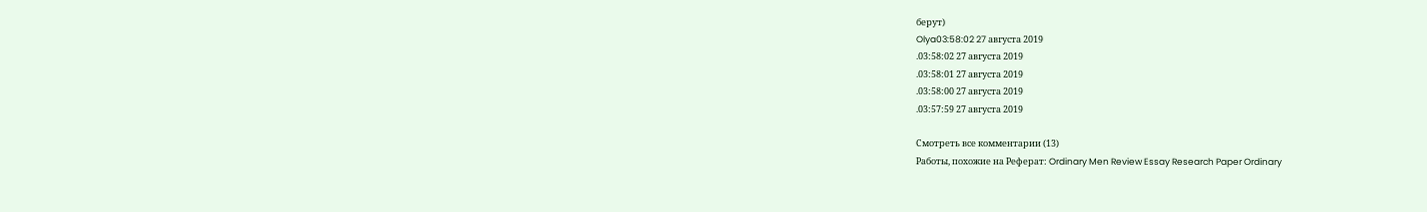берут)
Olya03:58:02 27 августа 2019
.03:58:02 27 августа 2019
.03:58:01 27 августа 2019
.03:58:00 27 августа 2019
.03:57:59 27 августа 2019

Смотреть все комментарии (13)
Работы, похожие на Реферат: Ordinary Men Review Essay Research Paper Ordinary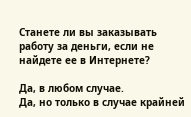Станете ли вы заказывать работу за деньги, если не найдете ее в Интернете?

Да, в любом случае.
Да, но только в случае крайней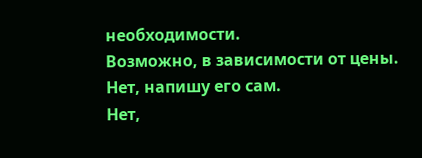необходимости.
Возможно, в зависимости от цены.
Нет, напишу его сам.
Нет,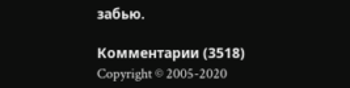забью.

Комментарии (3518)
Copyright © 2005-2020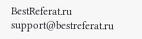BestReferat.ru support@bestreferat.ru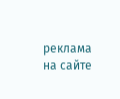реклама на сайте